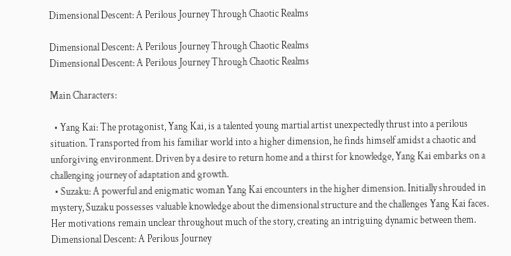Dimensional Descent: A Perilous Journey Through Chaotic Realms

Dimensional Descent: A Perilous Journey Through Chaotic Realms
Dimensional Descent: A Perilous Journey Through Chaotic Realms

Main Characters:

  • Yang Kai: The protagonist, Yang Kai, is a talented young martial artist unexpectedly thrust into a perilous situation. Transported from his familiar world into a higher dimension, he finds himself amidst a chaotic and unforgiving environment. Driven by a desire to return home and a thirst for knowledge, Yang Kai embarks on a challenging journey of adaptation and growth.
  • Suzaku: A powerful and enigmatic woman Yang Kai encounters in the higher dimension. Initially shrouded in mystery, Suzaku possesses valuable knowledge about the dimensional structure and the challenges Yang Kai faces. Her motivations remain unclear throughout much of the story, creating an intriguing dynamic between them.
Dimensional Descent: A Perilous Journey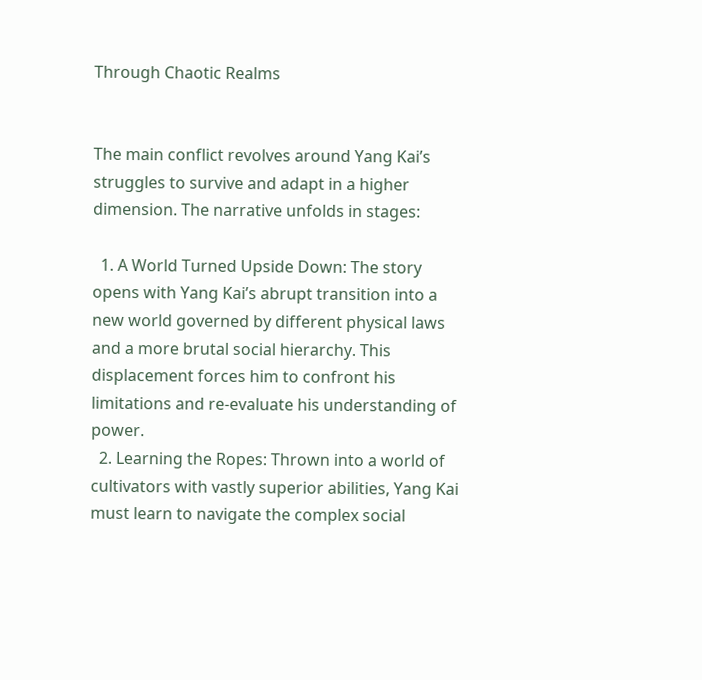Through Chaotic Realms


The main conflict revolves around Yang Kai’s struggles to survive and adapt in a higher dimension. The narrative unfolds in stages:

  1. A World Turned Upside Down: The story opens with Yang Kai’s abrupt transition into a new world governed by different physical laws and a more brutal social hierarchy. This displacement forces him to confront his limitations and re-evaluate his understanding of power.
  2. Learning the Ropes: Thrown into a world of cultivators with vastly superior abilities, Yang Kai must learn to navigate the complex social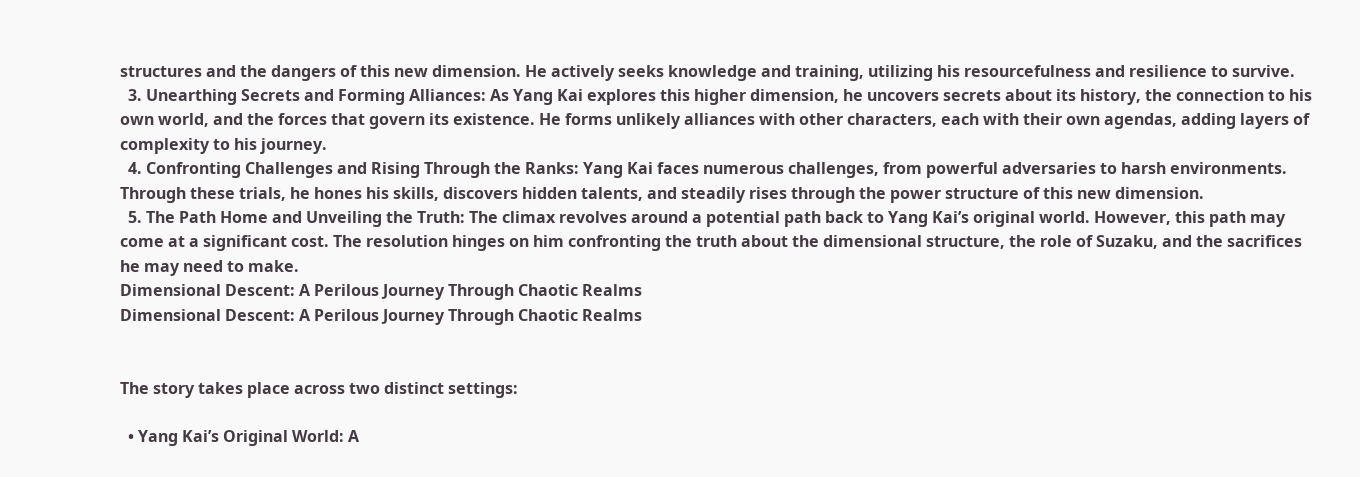structures and the dangers of this new dimension. He actively seeks knowledge and training, utilizing his resourcefulness and resilience to survive.
  3. Unearthing Secrets and Forming Alliances: As Yang Kai explores this higher dimension, he uncovers secrets about its history, the connection to his own world, and the forces that govern its existence. He forms unlikely alliances with other characters, each with their own agendas, adding layers of complexity to his journey.
  4. Confronting Challenges and Rising Through the Ranks: Yang Kai faces numerous challenges, from powerful adversaries to harsh environments. Through these trials, he hones his skills, discovers hidden talents, and steadily rises through the power structure of this new dimension.
  5. The Path Home and Unveiling the Truth: The climax revolves around a potential path back to Yang Kai’s original world. However, this path may come at a significant cost. The resolution hinges on him confronting the truth about the dimensional structure, the role of Suzaku, and the sacrifices he may need to make.
Dimensional Descent: A Perilous Journey Through Chaotic Realms
Dimensional Descent: A Perilous Journey Through Chaotic Realms


The story takes place across two distinct settings:

  • Yang Kai’s Original World: A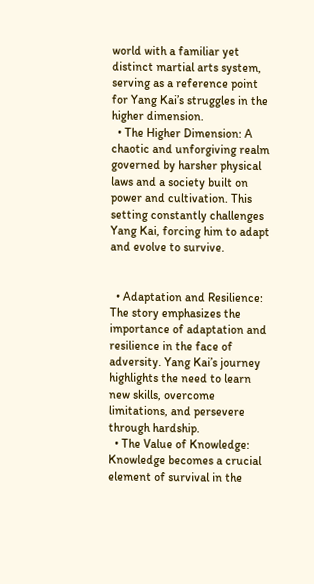world with a familiar yet distinct martial arts system, serving as a reference point for Yang Kai’s struggles in the higher dimension.
  • The Higher Dimension: A chaotic and unforgiving realm governed by harsher physical laws and a society built on power and cultivation. This setting constantly challenges Yang Kai, forcing him to adapt and evolve to survive.


  • Adaptation and Resilience: The story emphasizes the importance of adaptation and resilience in the face of adversity. Yang Kai’s journey highlights the need to learn new skills, overcome limitations, and persevere through hardship.
  • The Value of Knowledge: Knowledge becomes a crucial element of survival in the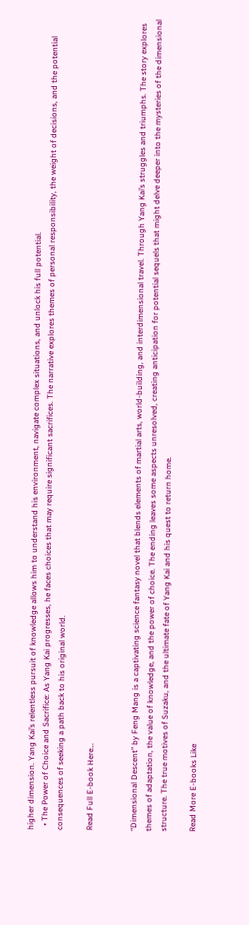higher dimension. Yang Kai’s relentless pursuit of knowledge allows him to understand his environment, navigate complex situations, and unlock his full potential.
  • The Power of Choice and Sacrifice: As Yang Kai progresses, he faces choices that may require significant sacrifices. The narrative explores themes of personal responsibility, the weight of decisions, and the potential consequences of seeking a path back to his original world.

Read Full E-book Here…


“Dimensional Descent” by Feng Mang is a captivating science fantasy novel that blends elements of martial arts, world-building, and interdimensional travel. Through Yang Kai’s struggles and triumphs. The story explores themes of adaptation, the value of knowledge, and the power of choice. The ending leaves some aspects unresolved, creating anticipation for potential sequels that might delve deeper into the mysteries of the dimensional structure. The true motives of Suzaku, and the ultimate fate of Yang Kai and his quest to return home.

Read More E-books Like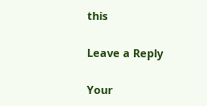this

Leave a Reply

Your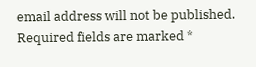email address will not be published. Required fields are marked *